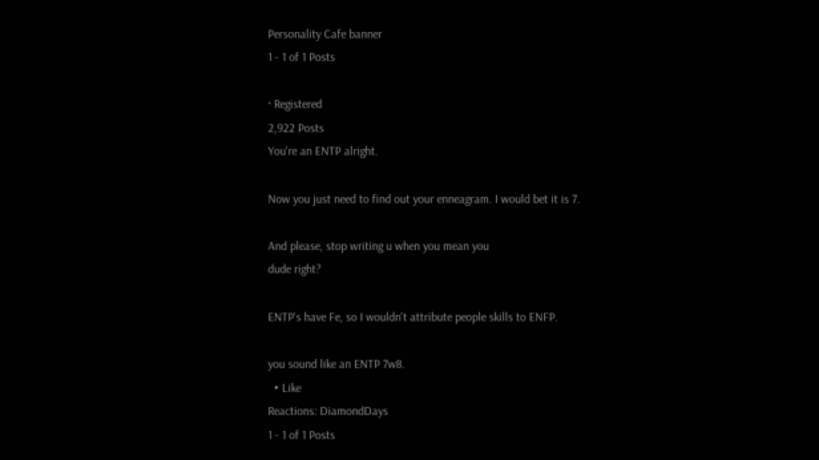Personality Cafe banner
1 - 1 of 1 Posts

· Registered
2,922 Posts
You're an ENTP alright.

Now you just need to find out your enneagram. I would bet it is 7.

And please, stop writing u when you mean you
dude right?

ENTP's have Fe, so I wouldn't attribute people skills to ENFP.

you sound like an ENTP 7w8.
  • Like
Reactions: DiamondDays
1 - 1 of 1 Posts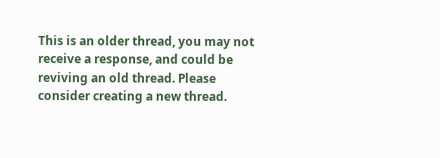This is an older thread, you may not receive a response, and could be reviving an old thread. Please consider creating a new thread.